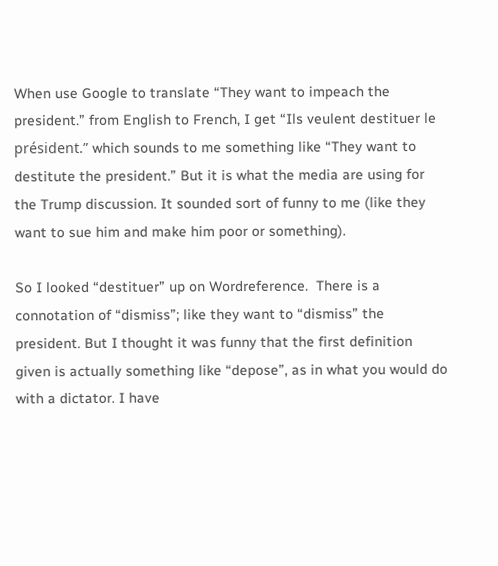When use Google to translate “They want to impeach the president.” from English to French, I get “Ils veulent destituer le président.” which sounds to me something like “They want to destitute the president.” But it is what the media are using for the Trump discussion. It sounded sort of funny to me (like they want to sue him and make him poor or something).

So I looked “destituer” up on Wordreference.  There is a connotation of “dismiss”; like they want to “dismiss” the president. But I thought it was funny that the first definition given is actually something like “depose”, as in what you would do with a dictator. I have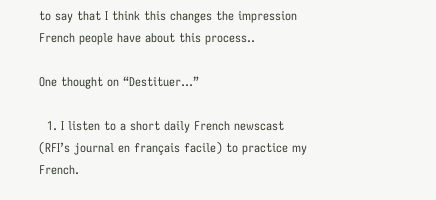to say that I think this changes the impression French people have about this process..

One thought on “Destituer…”

  1. I listen to a short daily French newscast (RFI’s journal en français facile) to practice my French.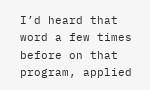I’d heard that word a few times before on that program, applied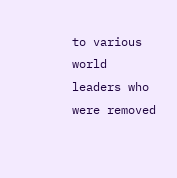to various world leaders who were removed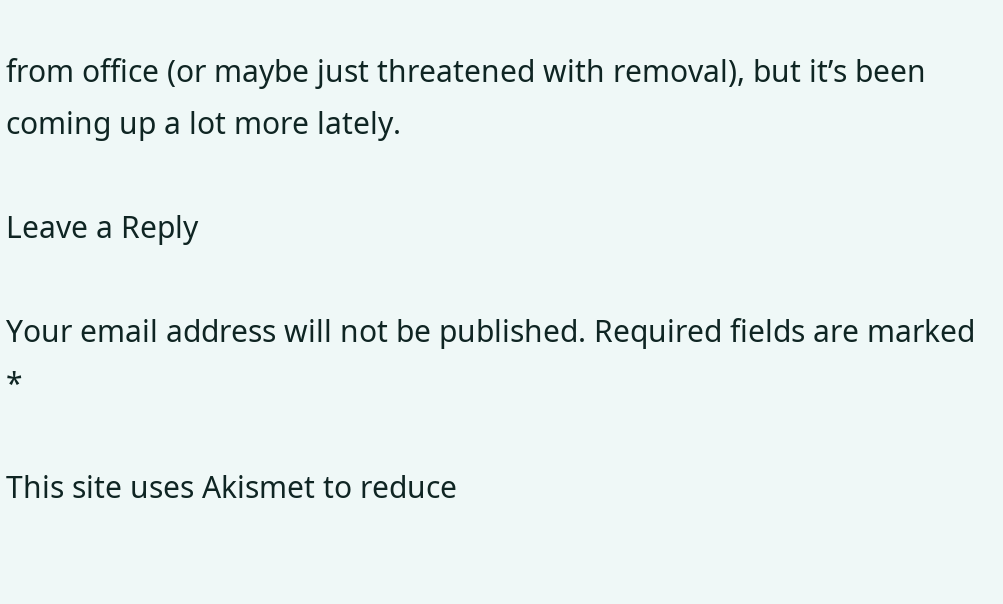from office (or maybe just threatened with removal), but it’s been coming up a lot more lately.

Leave a Reply

Your email address will not be published. Required fields are marked *

This site uses Akismet to reduce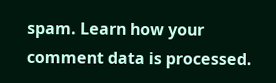spam. Learn how your comment data is processed.